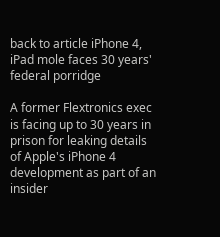back to article iPhone 4, iPad mole faces 30 years' federal porridge

A former Flextronics exec is facing up to 30 years in prison for leaking details of Apple's iPhone 4 development as part of an insider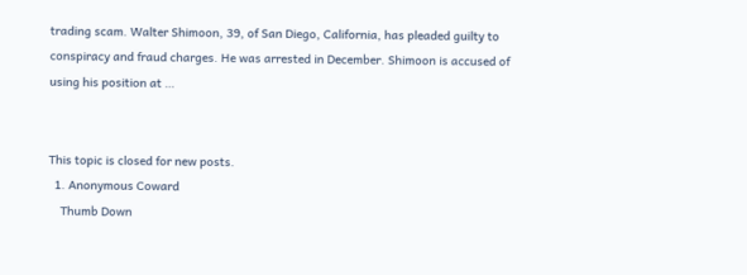trading scam. Walter Shimoon, 39, of San Diego, California, has pleaded guilty to conspiracy and fraud charges. He was arrested in December. Shimoon is accused of using his position at …


This topic is closed for new posts.
  1. Anonymous Coward
    Thumb Down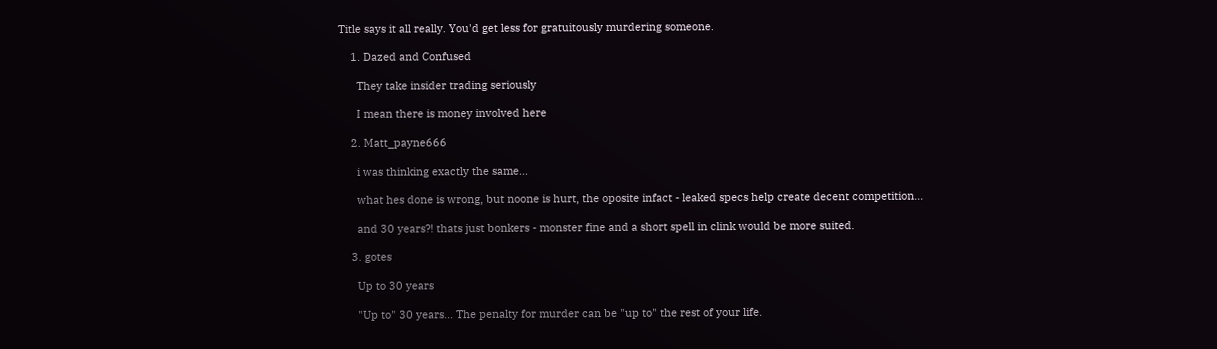Title says it all really. You'd get less for gratuitously murdering someone.

    1. Dazed and Confused

      They take insider trading seriously

      I mean there is money involved here

    2. Matt_payne666

      i was thinking exactly the same...

      what hes done is wrong, but noone is hurt, the oposite infact - leaked specs help create decent competition...

      and 30 years?! thats just bonkers - monster fine and a short spell in clink would be more suited.

    3. gotes

      Up to 30 years

      "Up to" 30 years... The penalty for murder can be "up to" the rest of your life.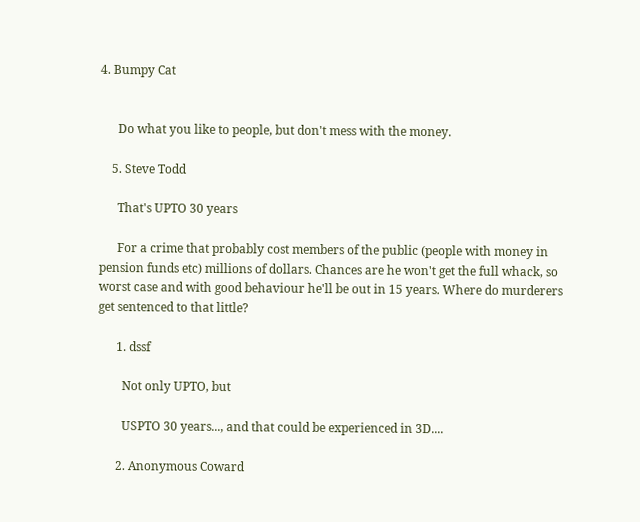4. Bumpy Cat


      Do what you like to people, but don't mess with the money.

    5. Steve Todd

      That's UPTO 30 years

      For a crime that probably cost members of the public (people with money in pension funds etc) millions of dollars. Chances are he won't get the full whack, so worst case and with good behaviour he'll be out in 15 years. Where do murderers get sentenced to that little?

      1. dssf

        Not only UPTO, but

        USPTO 30 years..., and that could be experienced in 3D....

      2. Anonymous Coward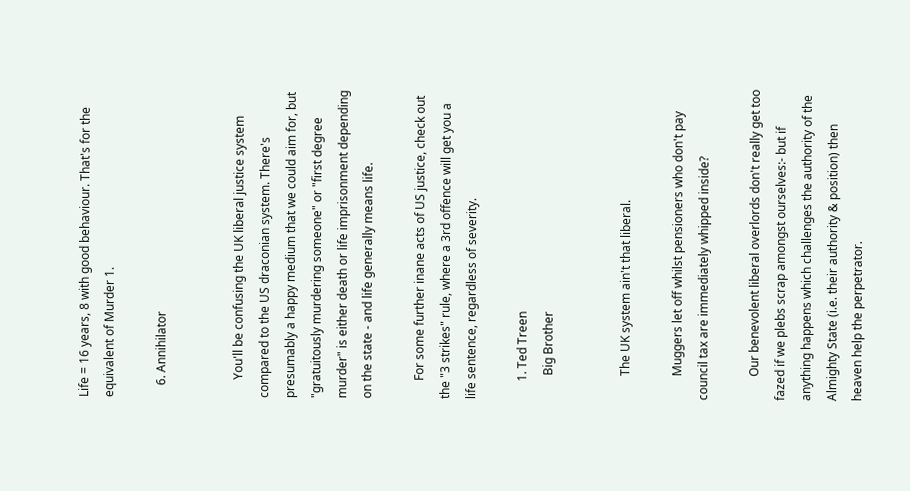Life = 16 years, 8 with good behaviour. That's for the equivalent of Murder 1.

    6. Annihilator


      You'll be confusing the UK liberal justice system compared to the US draconian system. There's presumably a happy medium that we could aim for, but "gratuitously murdering someone" or "first degree murder" is either death or life imprisonment depending on the state - and life generally means life.

      For some further inane acts of US justice, check out the "3 strikes" rule, where a 3rd offence will get you a life sentence, regardless of severity.

      1. Ted Treen
        Big Brother


        The UK system ain't that liberal.

        Muggers let off whilst pensioners who don't pay council tax are immediately whipped inside?

        Our benevolent liberal overlords don't really get too fazed if we plebs scrap amongst ourselves:- but if anything happens which challenges the authority of the Almighty State (i.e. their authority & position) then heaven help the perpetrator.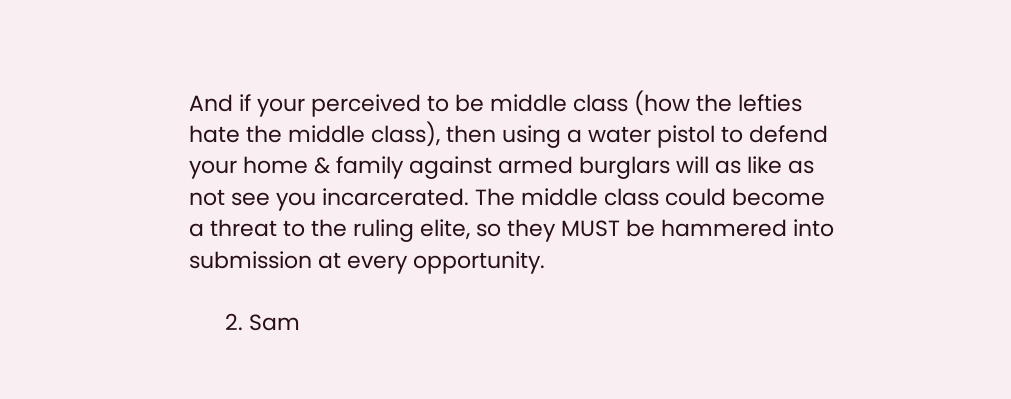And if your perceived to be middle class (how the lefties hate the middle class), then using a water pistol to defend your home & family against armed burglars will as like as not see you incarcerated. The middle class could become a threat to the ruling elite, so they MUST be hammered into submission at every opportunity.

      2. Sam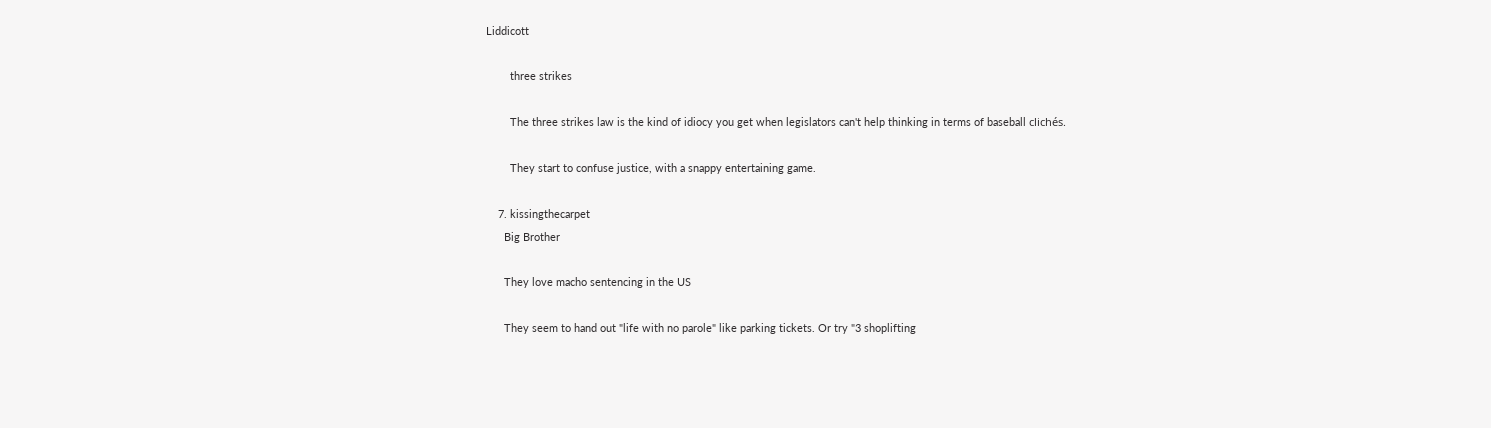Liddicott

        three strikes

        The three strikes law is the kind of idiocy you get when legislators can't help thinking in terms of baseball clichés.

        They start to confuse justice, with a snappy entertaining game.

    7. kissingthecarpet
      Big Brother

      They love macho sentencing in the US

      They seem to hand out "life with no parole" like parking tickets. Or try "3 shoplifting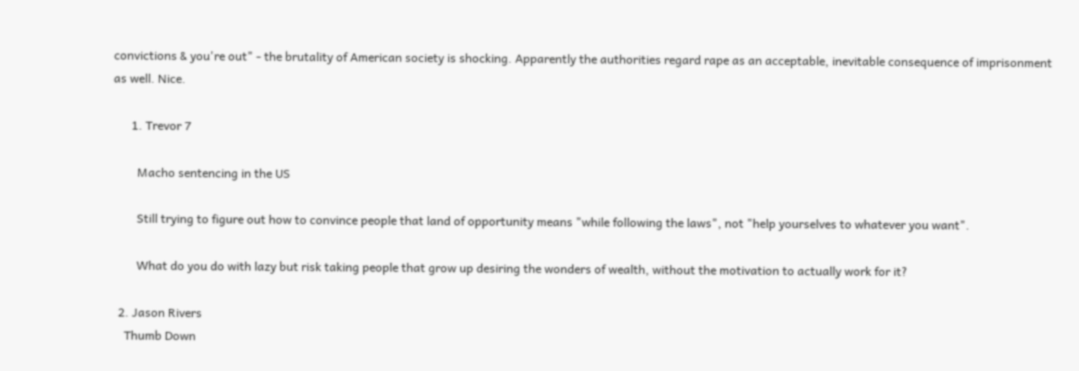convictions & you're out" - the brutality of American society is shocking. Apparently the authorities regard rape as an acceptable, inevitable consequence of imprisonment as well. Nice.

      1. Trevor 7

        Macho sentencing in the US

        Still trying to figure out how to convince people that land of opportunity means "while following the laws", not "help yourselves to whatever you want".

        What do you do with lazy but risk taking people that grow up desiring the wonders of wealth, without the motivation to actually work for it?

  2. Jason Rivers
    Thumb Down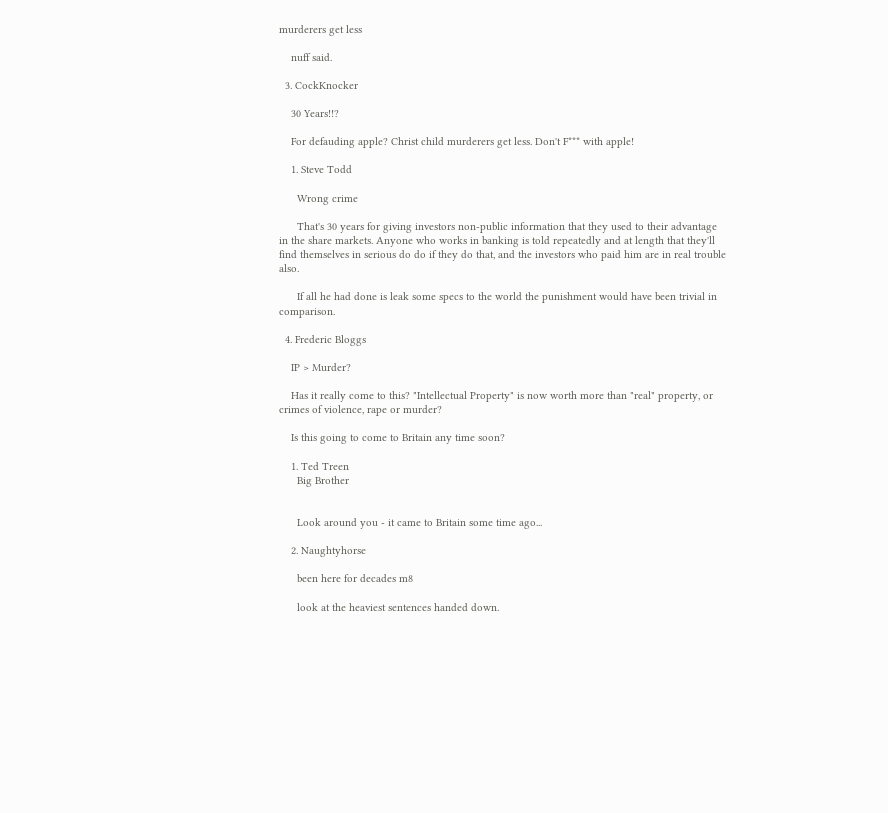murderers get less

    nuff said.

  3. CockKnocker

    30 Years!!?

    For defauding apple? Christ child murderers get less. Don't F*** with apple!

    1. Steve Todd

      Wrong crime

      That's 30 years for giving investors non-public information that they used to their advantage in the share markets. Anyone who works in banking is told repeatedly and at length that they'll find themselves in serious do do if they do that, and the investors who paid him are in real trouble also.

      If all he had done is leak some specs to the world the punishment would have been trivial in comparison.

  4. Frederic Bloggs

    IP > Murder?

    Has it really come to this? "Intellectual Property" is now worth more than "real" property, or crimes of violence, rape or murder?

    Is this going to come to Britain any time soon?

    1. Ted Treen
      Big Brother


      Look around you - it came to Britain some time ago...

    2. Naughtyhorse

      been here for decades m8

      look at the heaviest sentences handed down.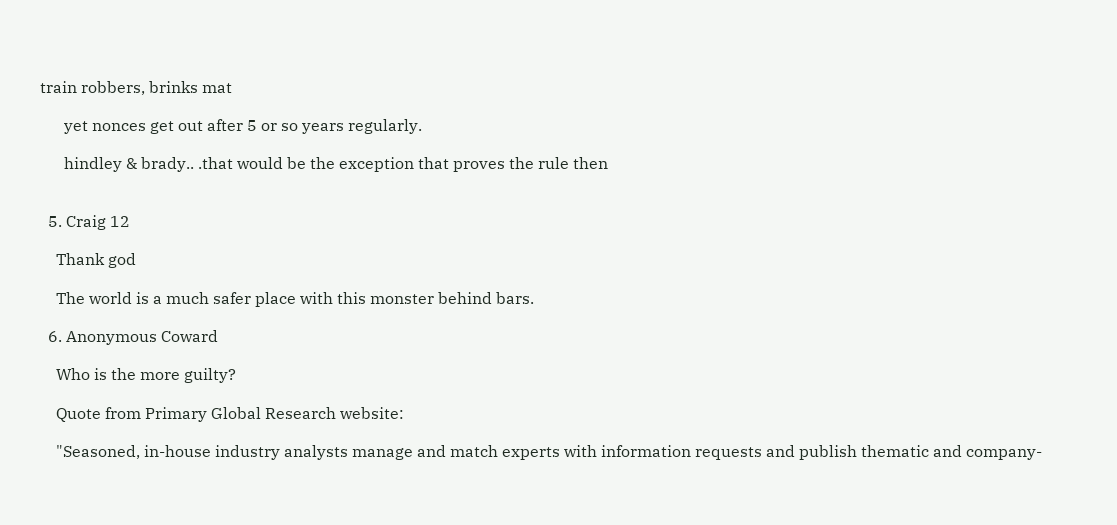train robbers, brinks mat

      yet nonces get out after 5 or so years regularly.

      hindley & brady.. .that would be the exception that proves the rule then


  5. Craig 12

    Thank god

    The world is a much safer place with this monster behind bars.

  6. Anonymous Coward

    Who is the more guilty?

    Quote from Primary Global Research website:

    "Seasoned, in-house industry analysts manage and match experts with information requests and publish thematic and company-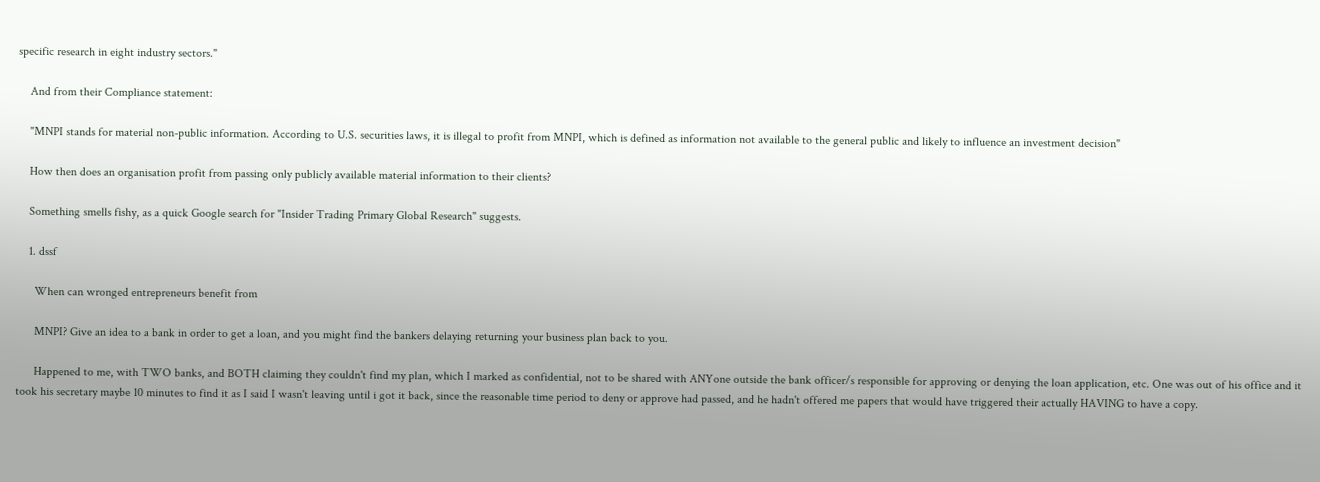specific research in eight industry sectors."

    And from their Compliance statement:

    "MNPI stands for material non-public information. According to U.S. securities laws, it is illegal to profit from MNPI, which is defined as information not available to the general public and likely to influence an investment decision"

    How then does an organisation profit from passing only publicly available material information to their clients?

    Something smells fishy, as a quick Google search for "Insider Trading Primary Global Research" suggests.

    1. dssf

      When can wronged entrepreneurs benefit from

      MNPI? Give an idea to a bank in order to get a loan, and you might find the bankers delaying returning your business plan back to you.

      Happened to me, with TWO banks, and BOTH claiming they couldn't find my plan, which I marked as confidential, not to be shared with ANYone outside the bank officer/s responsible for approving or denying the loan application, etc. One was out of his office and it took his secretary maybe 10 minutes to find it as I said I wasn't leaving until i got it back, since the reasonable time period to deny or approve had passed, and he hadn't offered me papers that would have triggered their actually HAVING to have a copy.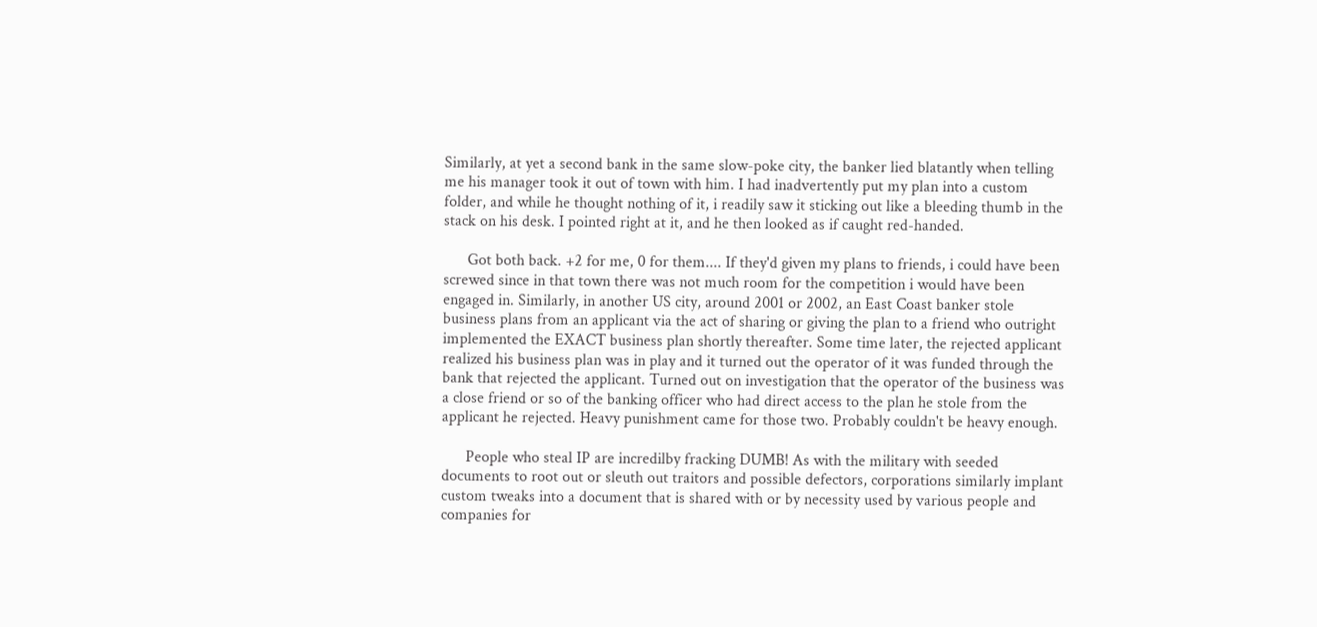Similarly, at yet a second bank in the same slow-poke city, the banker lied blatantly when telling me his manager took it out of town with him. I had inadvertently put my plan into a custom folder, and while he thought nothing of it, i readily saw it sticking out like a bleeding thumb in the stack on his desk. I pointed right at it, and he then looked as if caught red-handed.

      Got both back. +2 for me, 0 for them.... If they'd given my plans to friends, i could have been screwed since in that town there was not much room for the competition i would have been engaged in. Similarly, in another US city, around 2001 or 2002, an East Coast banker stole business plans from an applicant via the act of sharing or giving the plan to a friend who outright implemented the EXACT business plan shortly thereafter. Some time later, the rejected applicant realized his business plan was in play and it turned out the operator of it was funded through the bank that rejected the applicant. Turned out on investigation that the operator of the business was a close friend or so of the banking officer who had direct access to the plan he stole from the applicant he rejected. Heavy punishment came for those two. Probably couldn't be heavy enough.

      People who steal IP are incredilby fracking DUMB! As with the military with seeded documents to root out or sleuth out traitors and possible defectors, corporations similarly implant custom tweaks into a document that is shared with or by necessity used by various people and companies for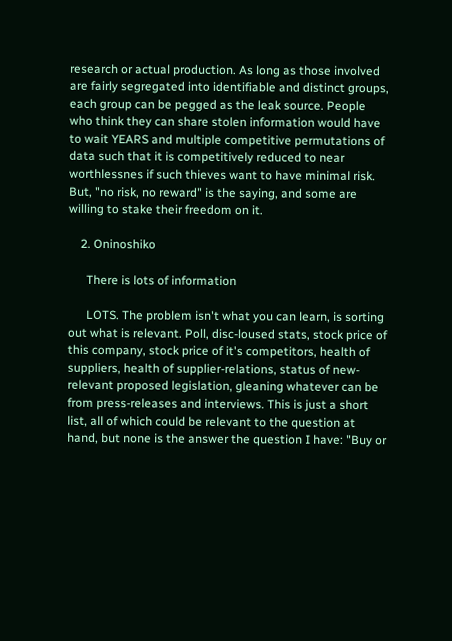research or actual production. As long as those involved are fairly segregated into identifiable and distinct groups, each group can be pegged as the leak source. People who think they can share stolen information would have to wait YEARS and multiple competitive permutations of data such that it is competitively reduced to near worthlessnes if such thieves want to have minimal risk. But, "no risk, no reward" is the saying, and some are willing to stake their freedom on it.

    2. Oninoshiko

      There is lots of information

      LOTS. The problem isn't what you can learn, is sorting out what is relevant. Poll, disc-loused stats, stock price of this company, stock price of it's competitors, health of suppliers, health of supplier-relations, status of new-relevant proposed legislation, gleaning whatever can be from press-releases and interviews. This is just a short list, all of which could be relevant to the question at hand, but none is the answer the question I have: "Buy or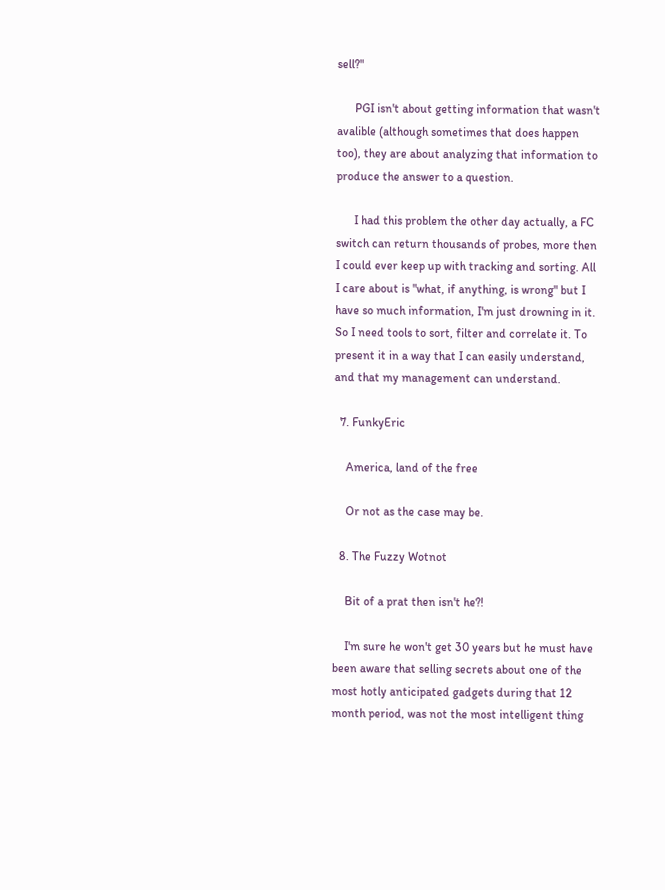sell?"

      PGI isn't about getting information that wasn't avalible (although sometimes that does happen too), they are about analyzing that information to produce the answer to a question.

      I had this problem the other day actually, a FC switch can return thousands of probes, more then I could ever keep up with tracking and sorting. All I care about is "what, if anything, is wrong" but I have so much information, I'm just drowning in it. So I need tools to sort, filter and correlate it. To present it in a way that I can easily understand, and that my management can understand.

  7. FunkyEric

    America, land of the free

    Or not as the case may be.

  8. The Fuzzy Wotnot

    Bit of a prat then isn't he?!

    I'm sure he won't get 30 years but he must have been aware that selling secrets about one of the most hotly anticipated gadgets during that 12 month period, was not the most intelligent thing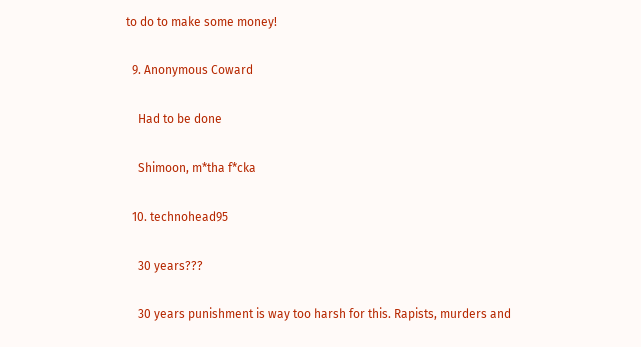to do to make some money!

  9. Anonymous Coward

    Had to be done

    Shimoon, m*tha f*cka

  10. technohead95

    30 years???

    30 years punishment is way too harsh for this. Rapists, murders and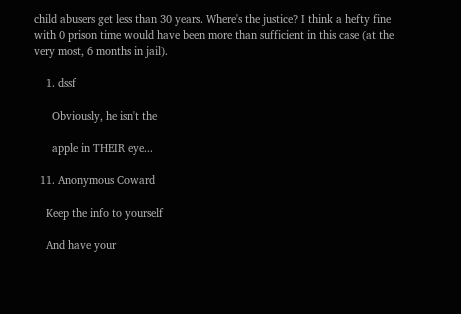child abusers get less than 30 years. Where's the justice? I think a hefty fine with 0 prison time would have been more than sufficient in this case (at the very most, 6 months in jail).

    1. dssf

      Obviously, he isn't the

      apple in THEIR eye...

  11. Anonymous Coward

    Keep the info to yourself

    And have your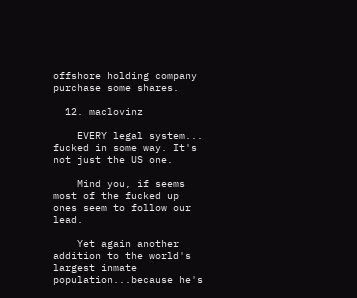offshore holding company purchase some shares.

  12. maclovinz

    EVERY legal system... fucked in some way. It's not just the US one.

    Mind you, if seems most of the fucked up ones seem to follow our lead.

    Yet again another addition to the world's largest inmate population...because he's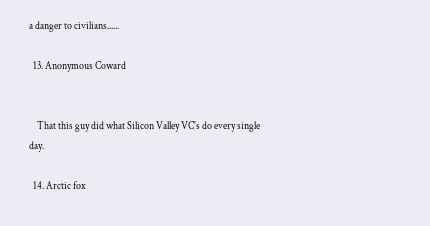a danger to civilians......

  13. Anonymous Coward


    That this guy did what Silicon Valley VC's do every single day.

  14. Arctic fox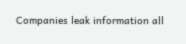Companies leak information all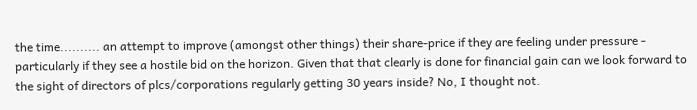the time.......... an attempt to improve (amongst other things) their share-price if they are feeling under pressure - particularly if they see a hostile bid on the horizon. Given that that clearly is done for financial gain can we look forward to the sight of directors of plcs/corporations regularly getting 30 years inside? No, I thought not.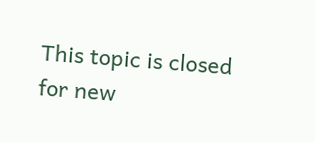This topic is closed for new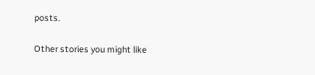posts.

Other stories you might like